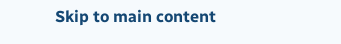Skip to main content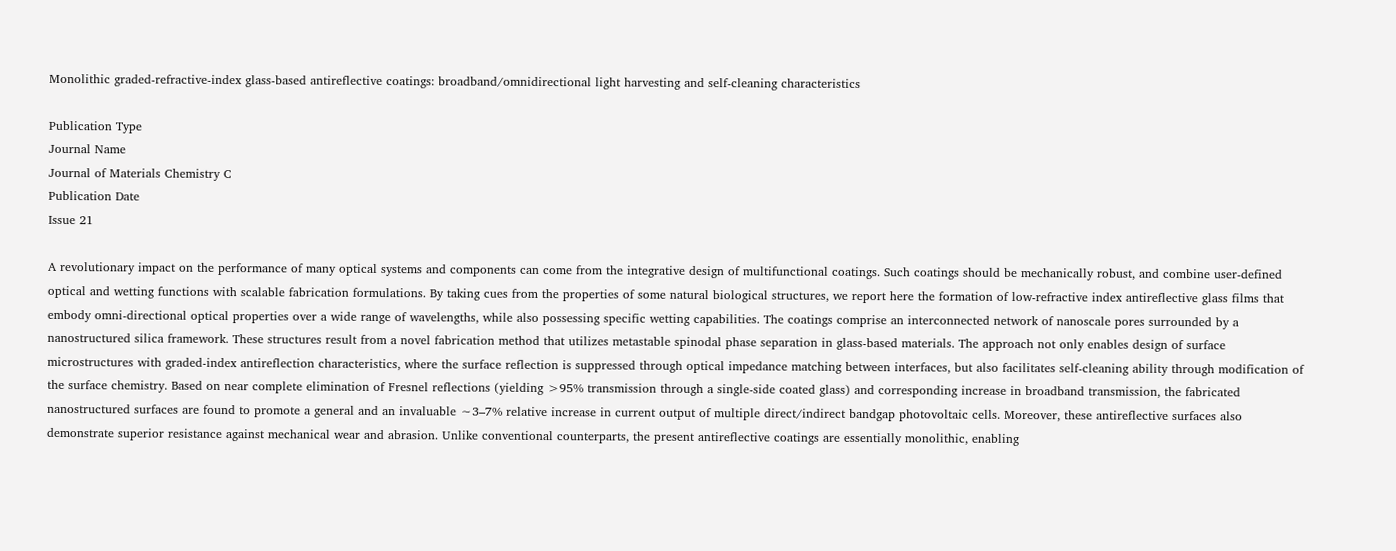Monolithic graded-refractive-index glass-based antireflective coatings: broadband/omnidirectional light harvesting and self-cleaning characteristics

Publication Type
Journal Name
Journal of Materials Chemistry C
Publication Date
Issue 21

A revolutionary impact on the performance of many optical systems and components can come from the integrative design of multifunctional coatings. Such coatings should be mechanically robust, and combine user-defined optical and wetting functions with scalable fabrication formulations. By taking cues from the properties of some natural biological structures, we report here the formation of low-refractive index antireflective glass films that embody omni-directional optical properties over a wide range of wavelengths, while also possessing specific wetting capabilities. The coatings comprise an interconnected network of nanoscale pores surrounded by a nanostructured silica framework. These structures result from a novel fabrication method that utilizes metastable spinodal phase separation in glass-based materials. The approach not only enables design of surface microstructures with graded-index antireflection characteristics, where the surface reflection is suppressed through optical impedance matching between interfaces, but also facilitates self-cleaning ability through modification of the surface chemistry. Based on near complete elimination of Fresnel reflections (yielding >95% transmission through a single-side coated glass) and corresponding increase in broadband transmission, the fabricated nanostructured surfaces are found to promote a general and an invaluable ∼3–7% relative increase in current output of multiple direct/indirect bandgap photovoltaic cells. Moreover, these antireflective surfaces also demonstrate superior resistance against mechanical wear and abrasion. Unlike conventional counterparts, the present antireflective coatings are essentially monolithic, enabling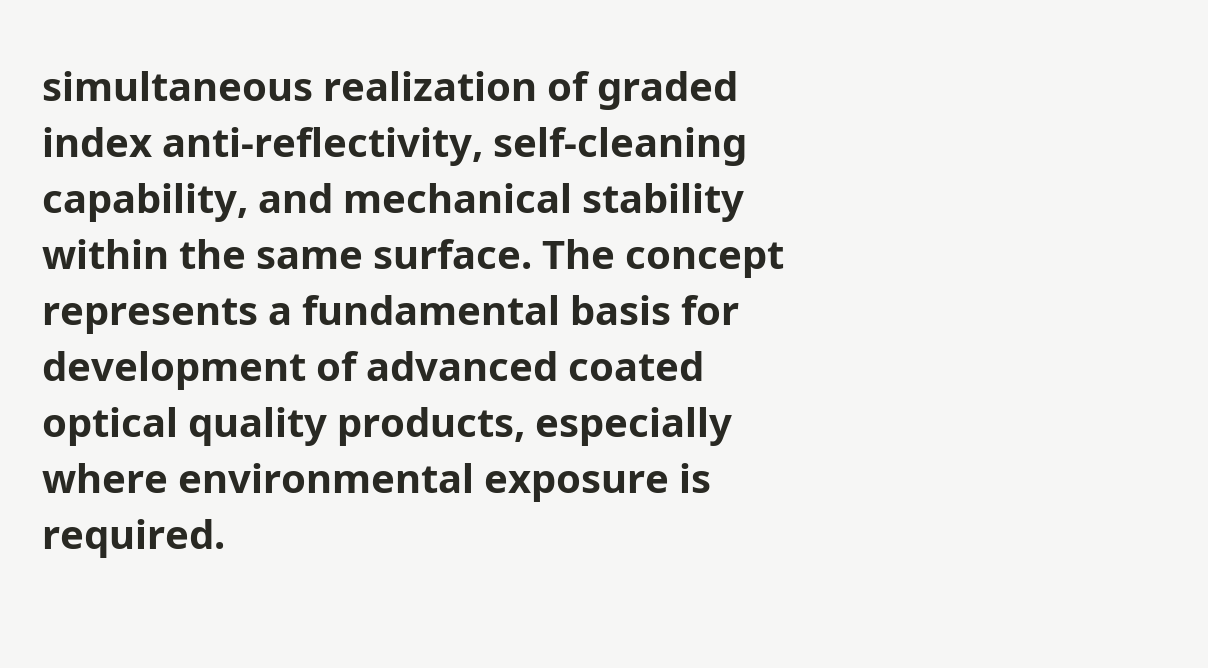simultaneous realization of graded index anti-reflectivity, self-cleaning capability, and mechanical stability within the same surface. The concept represents a fundamental basis for development of advanced coated optical quality products, especially where environmental exposure is required.